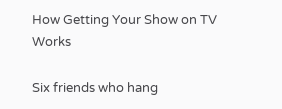How Getting Your Show on TV Works

Six friends who hang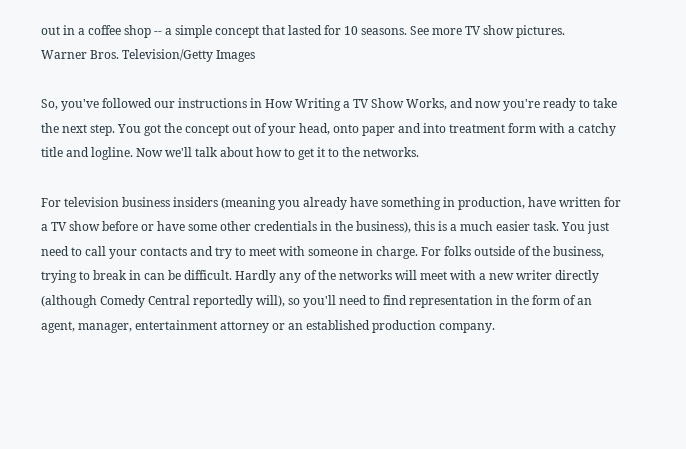out in a coffee shop -- a simple concept that lasted for 10 seasons. See more TV show pictures.
Warner Bros. Television/Getty Images

So, you've followed our instructions in How Writing a TV Show Works, and now you're ready to take the next step. You got the concept out of your head, onto paper and into treatment form with a catchy title and logline. Now we'll talk about how to get it to the networks.

For television business insiders (meaning you already have something in production, have written for a TV show before or have some other credentials in the business), this is a much easier task. You just need to call your contacts and try to meet with someone in charge. For folks outside of the business, trying to break in can be difficult. Hardly any of the networks will meet with a new writer directly (although Comedy Central reportedly will), so you'll need to find representation in the form of an agent, manager, entertainment attorney or an established production company.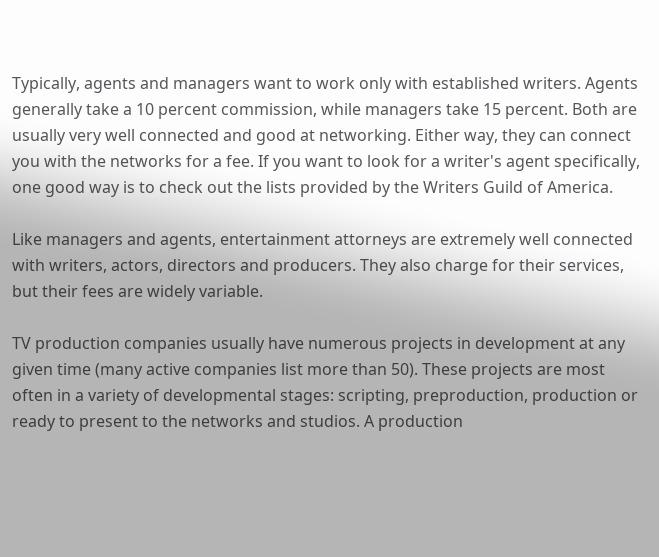Typically, agents and managers want to work only with established writers. Agents generally take a 10 percent commission, while managers take 15 percent. Both are usually very well connected and good at networking. Either way, they can connect you with the networks for a fee. If you want to look for a writer's agent specifically, one good way is to check out the lists provided by the Writers Guild of America.

Like managers and agents, entertainment attorneys are extremely well connected with writers, actors, directors and producers. They also charge for their services, but their fees are widely variable.

TV production companies usually have numerous projects in development at any given time (many active companies list more than 50). These projects are most often in a variety of developmental stages: scripting, preproduction, production or ready to present to the networks and studios. A production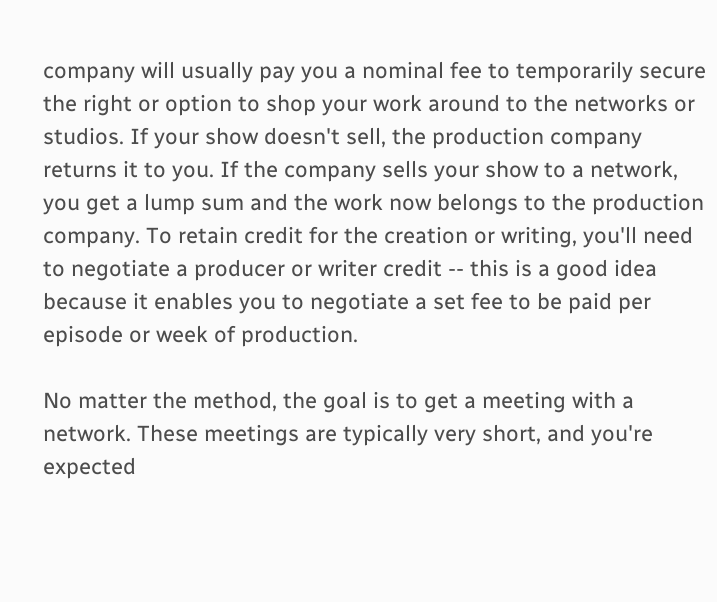company will usually pay you a nominal fee to temporarily secure the right or option to shop your work around to the networks or studios. If your show doesn't sell, the production company returns it to you. If the company sells your show to a network, you get a lump sum and the work now belongs to the production company. To retain credit for the creation or writing, you'll need to negotiate a producer or writer credit -- this is a good idea because it enables you to negotiate a set fee to be paid per episode or week of production.

No matter the method, the goal is to get a meeting with a network. These meetings are typically very short, and you're expected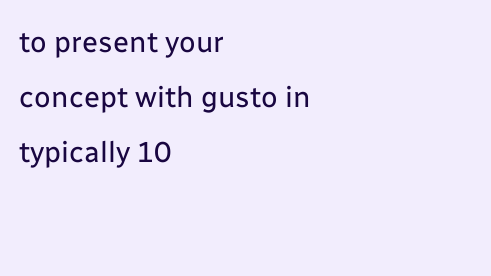to present your concept with gusto in typically 10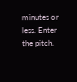minutes or less. Enter the pitch.